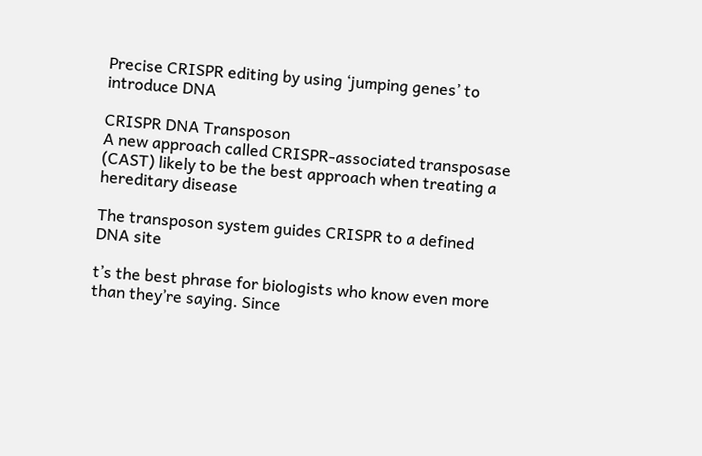Precise CRISPR editing by using ‘jumping genes’ to introduce DNA

CRISPR DNA Transposon
A new approach called CRISPR-associated transposase (CAST) likely to be the best approach when treating a hereditary disease

The transposon system guides CRISPR to a defined DNA site

t’s the best phrase for biologists who know even more than they’re saying. Since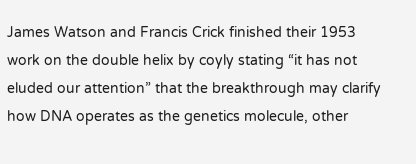James Watson and Francis Crick finished their 1953 work on the double helix by coyly stating “it has not eluded our attention” that the breakthrough may clarify how DNA operates as the genetics molecule, other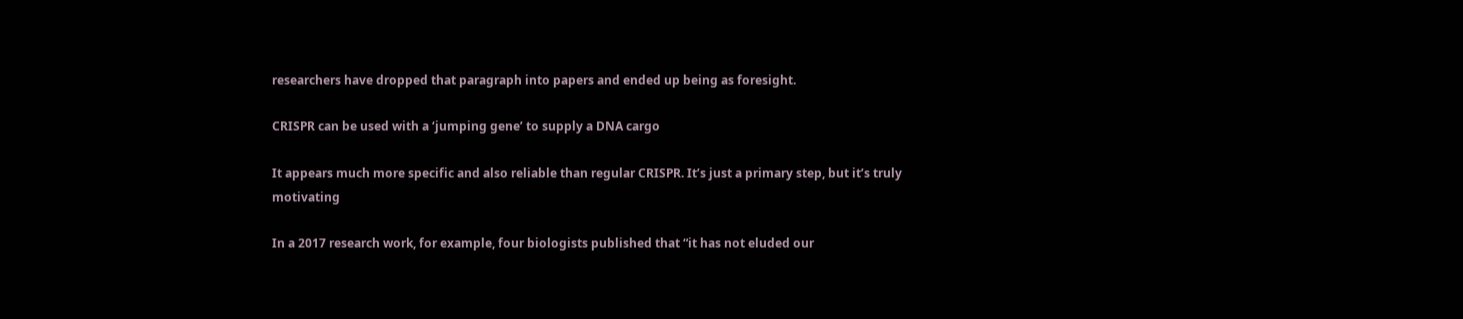researchers have dropped that paragraph into papers and ended up being as foresight.

CRISPR can be used with a ‘jumping gene’ to supply a DNA cargo

It appears much more specific and also reliable than regular CRISPR. It’s just a primary step, but it’s truly motivating

In a 2017 research work, for example, four biologists published that “it has not eluded our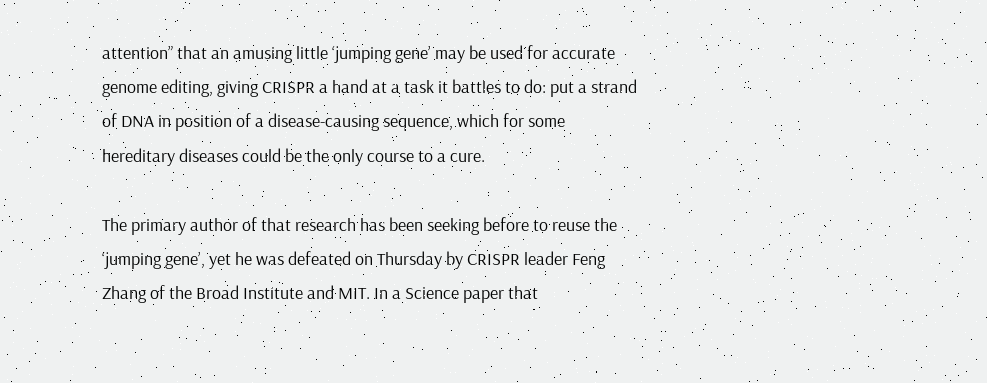attention” that an amusing little ‘jumping gene’ may be used for accurate genome editing, giving CRISPR a hand at a task it battles to do: put a strand of DNA in position of a disease-causing sequence, which for some hereditary diseases could be the only course to a cure.

The primary author of that research has been seeking before to reuse the ‘jumping gene’, yet he was defeated on Thursday by CRISPR leader Feng Zhang of the Broad Institute and MIT. In a Science paper that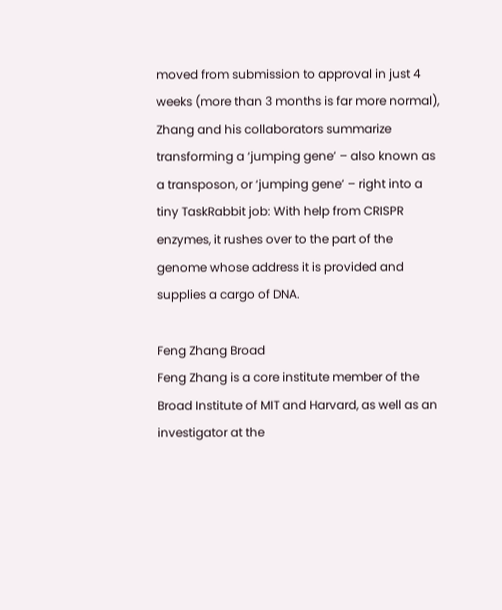moved from submission to approval in just 4 weeks (more than 3 months is far more normal), Zhang and his collaborators summarize transforming a ‘jumping gene’ – also known as a transposon, or ‘jumping gene’ – right into a tiny TaskRabbit job: With help from CRISPR enzymes, it rushes over to the part of the genome whose address it is provided and supplies a cargo of DNA.

Feng Zhang Broad
Feng Zhang is a core institute member of the Broad Institute of MIT and Harvard, as well as an investigator at the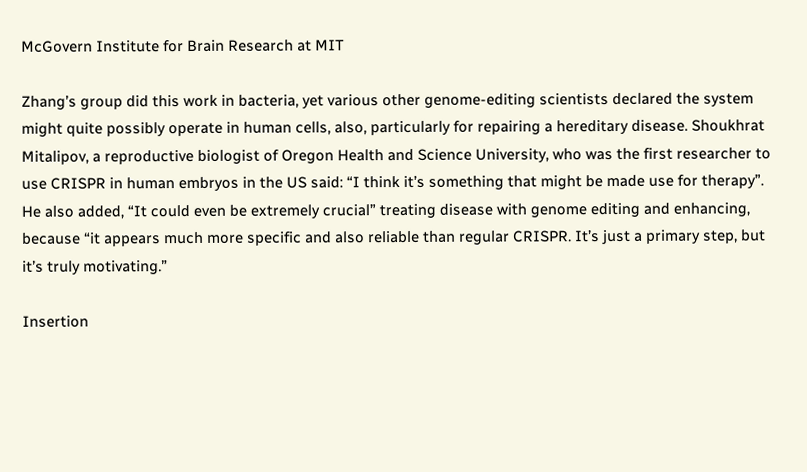McGovern Institute for Brain Research at MIT

Zhang’s group did this work in bacteria, yet various other genome-editing scientists declared the system might quite possibly operate in human cells, also, particularly for repairing a hereditary disease. Shoukhrat Mitalipov, a reproductive biologist of Oregon Health and Science University, who was the first researcher to use CRISPR in human embryos in the US said: “I think it’s something that might be made use for therapy”. He also added, “It could even be extremely crucial” treating disease with genome editing and enhancing, because “it appears much more specific and also reliable than regular CRISPR. It’s just a primary step, but it’s truly motivating.”

Insertion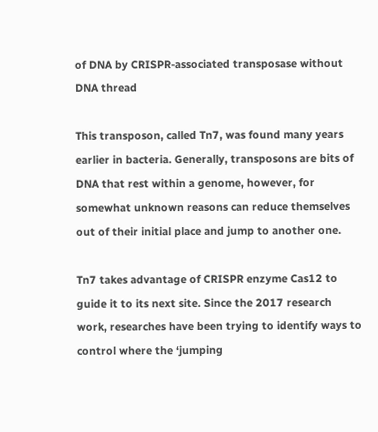of DNA by CRISPR-associated transposase without DNA thread

This transposon, called Tn7, was found many years earlier in bacteria. Generally, transposons are bits of DNA that rest within a genome, however, for somewhat unknown reasons can reduce themselves out of their initial place and jump to another one.

Tn7 takes advantage of CRISPR enzyme Cas12 to guide it to its next site. Since the 2017 research work, researches have been trying to identify ways to control where the ‘jumping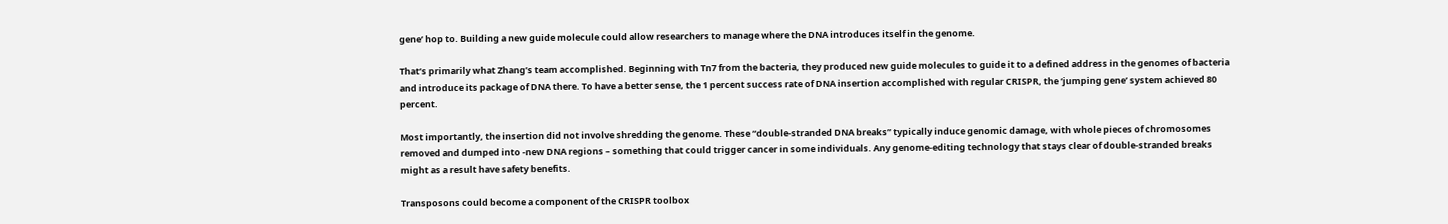gene’ hop to. Building a new guide molecule could allow researchers to manage where the DNA introduces itself in the genome.

That’s primarily what Zhang’s team accomplished. Beginning with Tn7 from the bacteria, they produced new guide molecules to guide it to a defined address in the genomes of bacteria and introduce its package of DNA there. To have a better sense, the 1 percent success rate of DNA insertion accomplished with regular CRISPR, the ‘jumping gene’ system achieved 80 percent.

Most importantly, the insertion did not involve shredding the genome. These “double-stranded DNA breaks” typically induce genomic damage, with whole pieces of chromosomes removed and dumped into -new DNA regions – something that could trigger cancer in some individuals. Any genome-editing technology that stays clear of double-stranded breaks might as a result have safety benefits.

Transposons could become a component of the CRISPR toolbox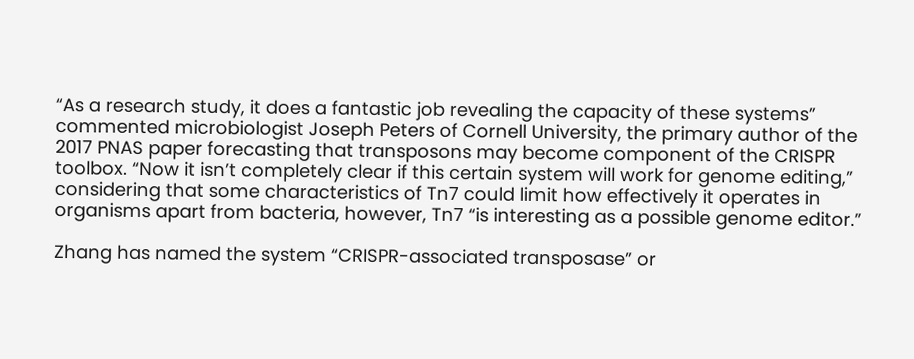“As a research study, it does a fantastic job revealing the capacity of these systems” commented microbiologist Joseph Peters of Cornell University, the primary author of the 2017 PNAS paper forecasting that transposons may become component of the CRISPR toolbox. “Now it isn’t completely clear if this certain system will work for genome editing,” considering that some characteristics of Tn7 could limit how effectively it operates in organisms apart from bacteria, however, Tn7 “is interesting as a possible genome editor.”

Zhang has named the system “CRISPR-associated transposase” or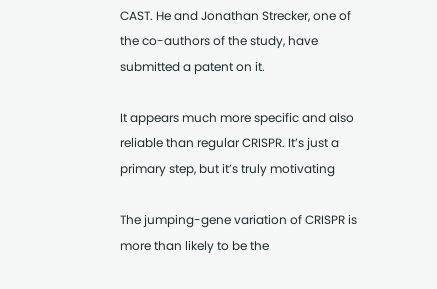CAST. He and Jonathan Strecker, one of the co-authors of the study, have submitted a patent on it.

It appears much more specific and also reliable than regular CRISPR. It’s just a primary step, but it’s truly motivating

The jumping-gene variation of CRISPR is more than likely to be the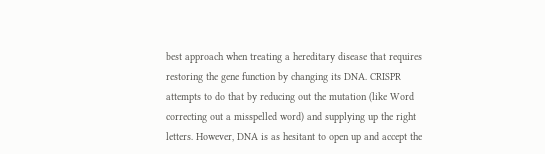best approach when treating a hereditary disease that requires restoring the gene function by changing its DNA. CRISPR attempts to do that by reducing out the mutation (like Word correcting out a misspelled word) and supplying up the right letters. However, DNA is as hesitant to open up and accept the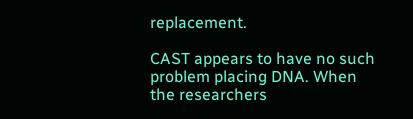replacement.

CAST appears to have no such problem placing DNA. When the researchers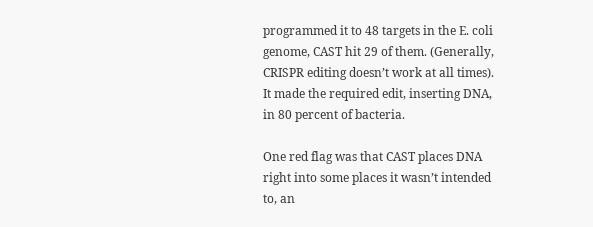programmed it to 48 targets in the E. coli genome, CAST hit 29 of them. (Generally, CRISPR editing doesn’t work at all times). It made the required edit, inserting DNA, in 80 percent of bacteria.

One red flag was that CAST places DNA right into some places it wasn’t intended to, an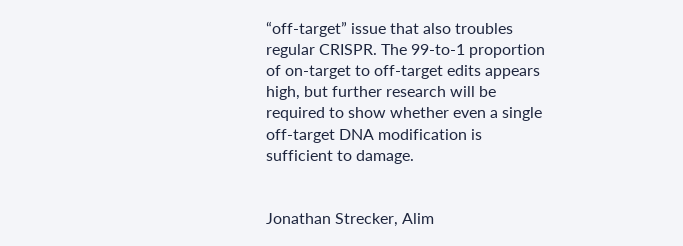“off-target” issue that also troubles regular CRISPR. The 99-to-1 proportion of on-target to off-target edits appears high, but further research will be required to show whether even a single off-target DNA modification is sufficient to damage.


Jonathan Strecker, Alim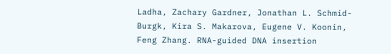Ladha, Zachary Gardner, Jonathan L. Schmid-Burgk, Kira S. Makarova, Eugene V. Koonin, Feng Zhang. RNA-guided DNA insertion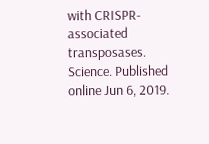with CRISPR-associated transposases. Science. Published online Jun 6, 2019.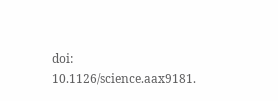doi: 10.1126/science.aax9181.